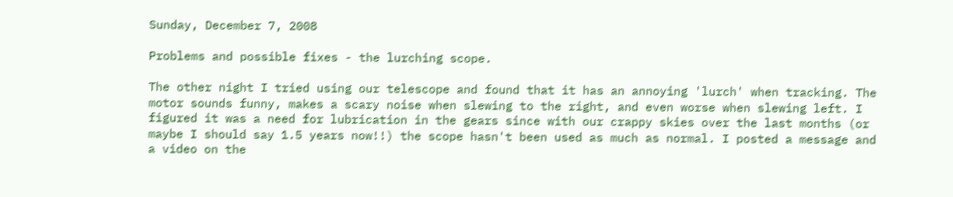Sunday, December 7, 2008

Problems and possible fixes - the lurching scope.

The other night I tried using our telescope and found that it has an annoying 'lurch' when tracking. The motor sounds funny, makes a scary noise when slewing to the right, and even worse when slewing left. I figured it was a need for lubrication in the gears since with our crappy skies over the last months (or maybe I should say 1.5 years now!!) the scope hasn't been used as much as normal. I posted a message and a video on the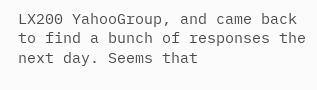LX200 YahooGroup, and came back to find a bunch of responses the next day. Seems that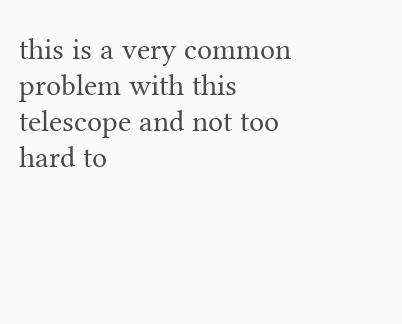this is a very common problem with this telescope and not too hard to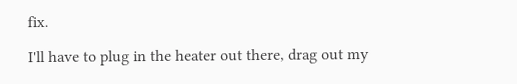fix.

I'll have to plug in the heater out there, drag out my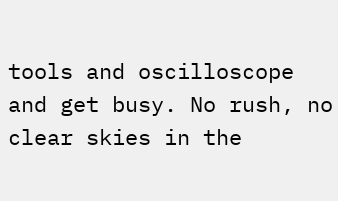tools and oscilloscope and get busy. No rush, no clear skies in the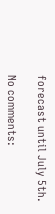forecast until July 5th.

No comments: